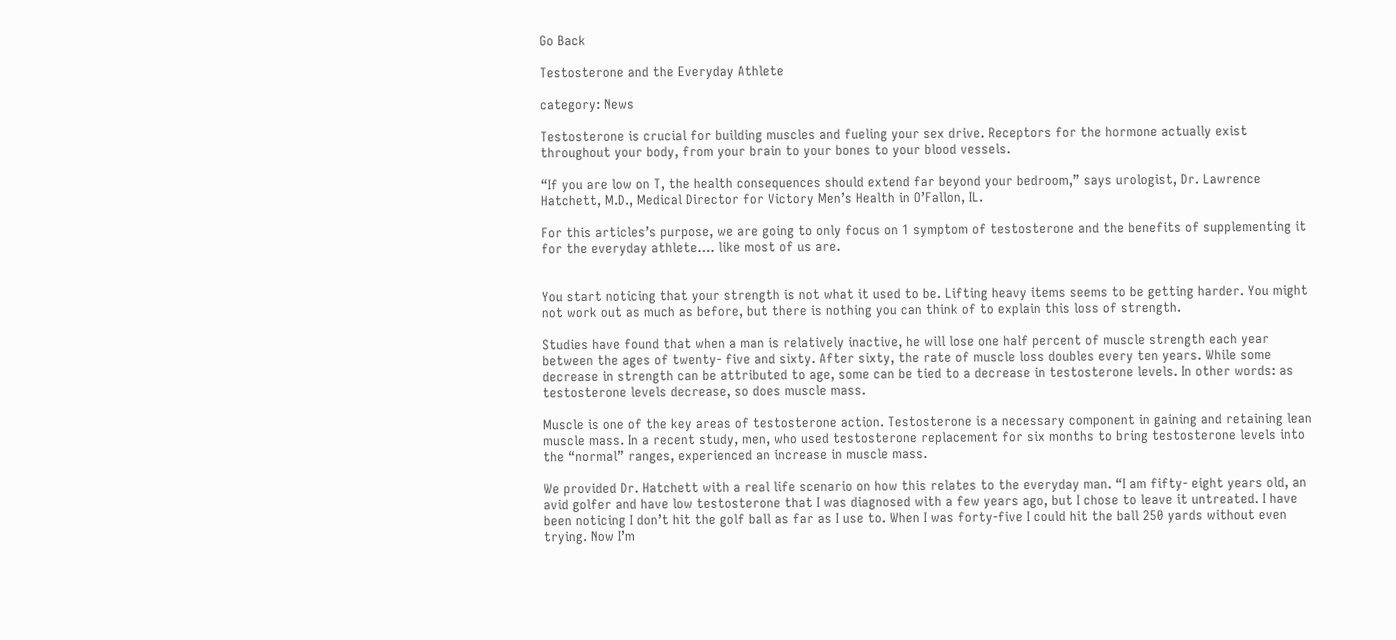Go Back

Testosterone and the Everyday Athlete

category: News

Testosterone is crucial for building muscles and fueling your sex drive. Receptors for the hormone actually exist throughout your body, from your brain to your bones to your blood vessels.

“If you are low on T, the health consequences should extend far beyond your bedroom,” says urologist, Dr. Lawrence Hatchett, M.D., Medical Director for Victory Men’s Health in O’Fallon, IL.

For this articles’s purpose, we are going to only focus on 1 symptom of testosterone and the benefits of supplementing it for the everyday athlete…. like most of us are.


You start noticing that your strength is not what it used to be. Lifting heavy items seems to be getting harder. You might not work out as much as before, but there is nothing you can think of to explain this loss of strength.

Studies have found that when a man is relatively inactive, he will lose one half percent of muscle strength each year between the ages of twenty- five and sixty. After sixty, the rate of muscle loss doubles every ten years. While some decrease in strength can be attributed to age, some can be tied to a decrease in testosterone levels. In other words: as testosterone levels decrease, so does muscle mass.

Muscle is one of the key areas of testosterone action. Testosterone is a necessary component in gaining and retaining lean muscle mass. In a recent study, men, who used testosterone replacement for six months to bring testosterone levels into the “normal” ranges, experienced an increase in muscle mass.

We provided Dr. Hatchett with a real life scenario on how this relates to the everyday man. “I am fifty- eight years old, an avid golfer and have low testosterone that I was diagnosed with a few years ago, but I chose to leave it untreated. I have been noticing I don’t hit the golf ball as far as I use to. When I was forty-five I could hit the ball 250 yards without even trying. Now I’m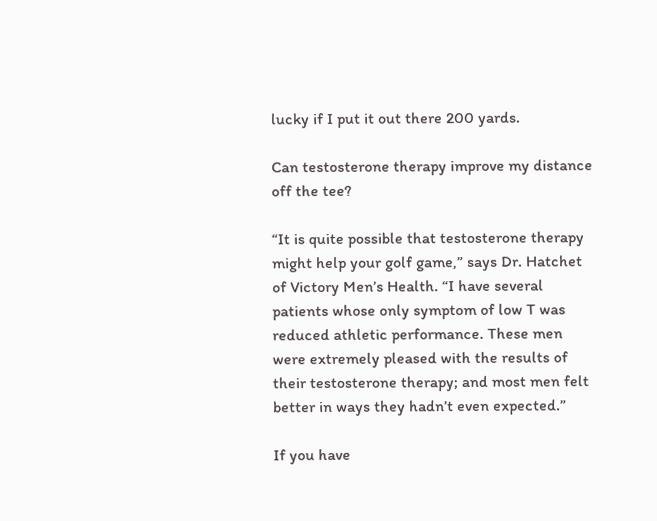lucky if I put it out there 200 yards.

Can testosterone therapy improve my distance off the tee?

“It is quite possible that testosterone therapy might help your golf game,” says Dr. Hatchet of Victory Men’s Health. “I have several patients whose only symptom of low T was reduced athletic performance. These men were extremely pleased with the results of their testosterone therapy; and most men felt better in ways they hadn’t even expected.”

If you have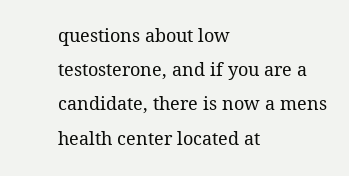questions about low testosterone, and if you are a candidate, there is now a mens health center located at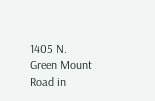1405 N. Green Mount Road in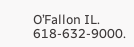O’Fallon IL. 618-632-9000.